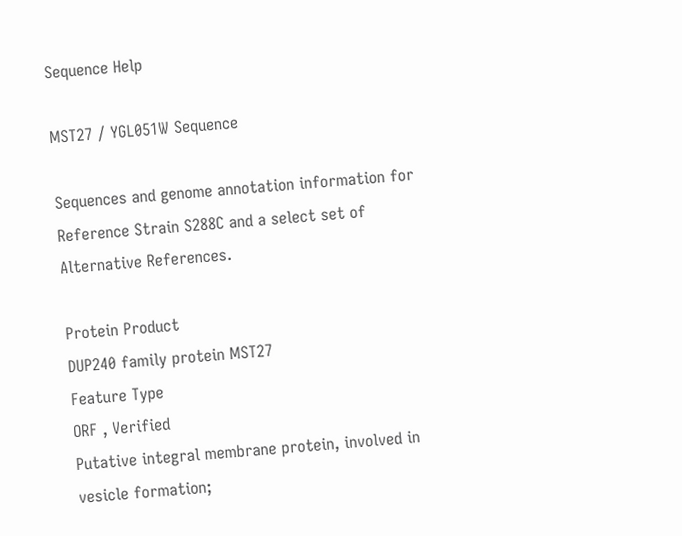Sequence Help

MST27 / YGL051W Sequence

Sequences and genome annotation information for Reference Strain S288C and a select set of Alternative References.

Protein Product
DUP240 family protein MST27
Feature Type
ORF , Verified
Putative integral membrane protein, involved in vesicle formation;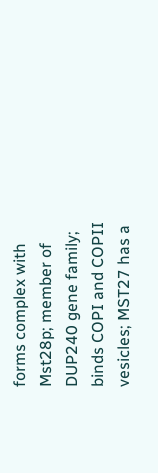forms complex with Mst28p; member of DUP240 gene family; binds COPI and COPII vesicles; MST27 has a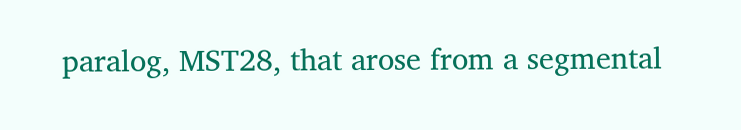paralog, MST28, that arose from a segmental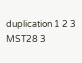duplication 1 2 3
MST28 3